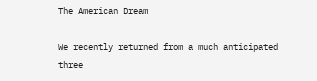The American Dream

We recently returned from a much anticipated three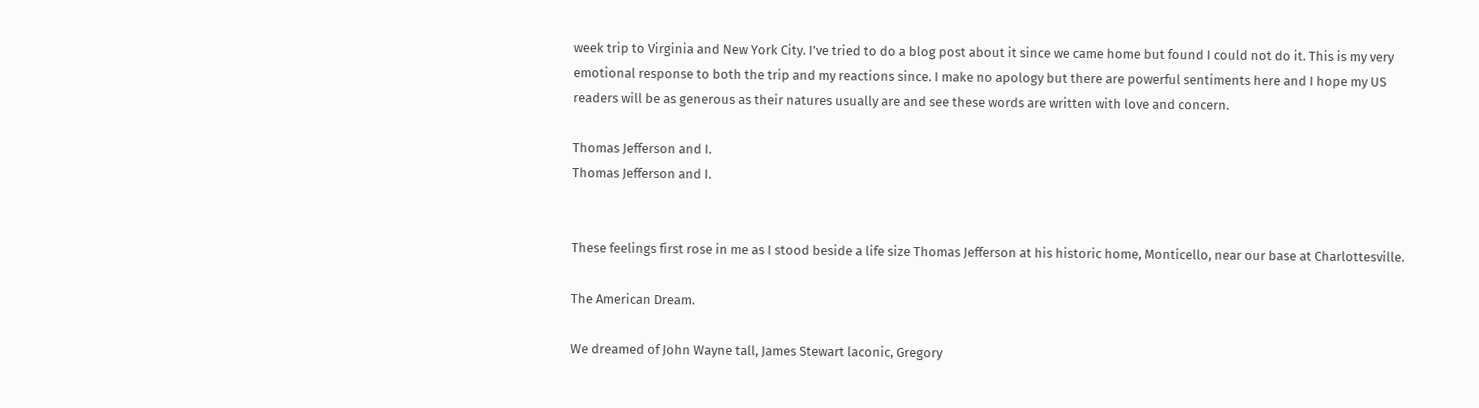week trip to Virginia and New York City. I’ve tried to do a blog post about it since we came home but found I could not do it. This is my very emotional response to both the trip and my reactions since. I make no apology but there are powerful sentiments here and I hope my US readers will be as generous as their natures usually are and see these words are written with love and concern.

Thomas Jefferson and I.
Thomas Jefferson and I.


These feelings first rose in me as I stood beside a life size Thomas Jefferson at his historic home, Monticello, near our base at Charlottesville.

The American Dream.

We dreamed of John Wayne tall, James Stewart laconic, Gregory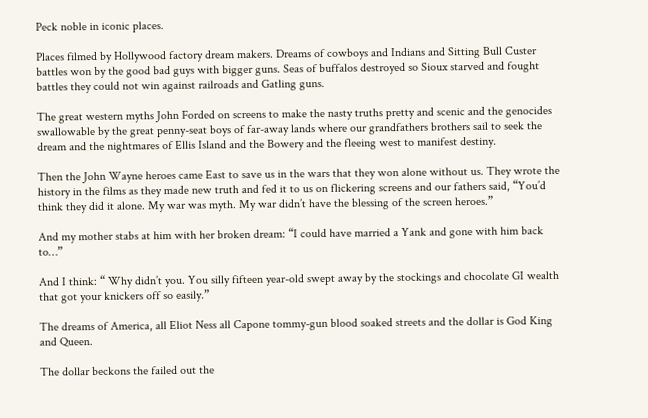Peck noble in iconic places.

Places filmed by Hollywood factory dream makers. Dreams of cowboys and Indians and Sitting Bull Custer battles won by the good bad guys with bigger guns. Seas of buffalos destroyed so Sioux starved and fought battles they could not win against railroads and Gatling guns.

The great western myths John Forded on screens to make the nasty truths pretty and scenic and the genocides swallowable by the great penny-seat boys of far-away lands where our grandfathers brothers sail to seek the dream and the nightmares of Ellis Island and the Bowery and the fleeing west to manifest destiny.

Then the John Wayne heroes came East to save us in the wars that they won alone without us. They wrote the history in the films as they made new truth and fed it to us on flickering screens and our fathers said, “You’d think they did it alone. My war was myth. My war didn’t have the blessing of the screen heroes.”

And my mother stabs at him with her broken dream: “I could have married a Yank and gone with him back to…”

And I think: “ Why didn’t you. You silly fifteen year-old swept away by the stockings and chocolate GI wealth that got your knickers off so easily.”

The dreams of America, all Eliot Ness all Capone tommy-gun blood soaked streets and the dollar is God King and Queen.

The dollar beckons the failed out the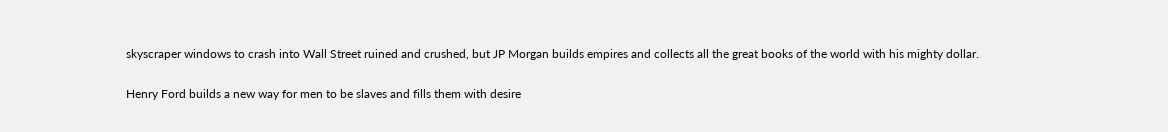skyscraper windows to crash into Wall Street ruined and crushed, but JP Morgan builds empires and collects all the great books of the world with his mighty dollar.

Henry Ford builds a new way for men to be slaves and fills them with desire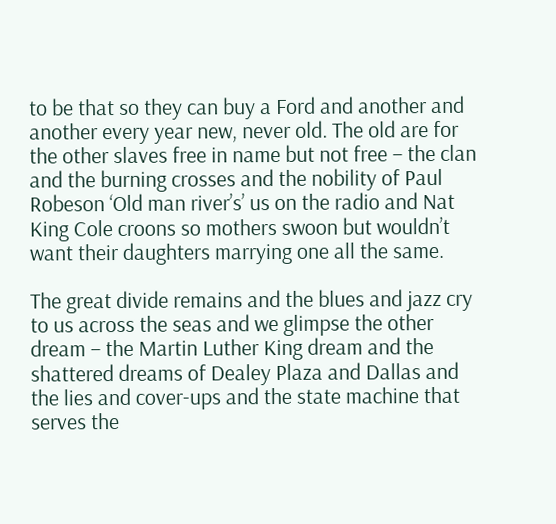to be that so they can buy a Ford and another and another every year new, never old. The old are for the other slaves free in name but not free – the clan and the burning crosses and the nobility of Paul Robeson ‘Old man river’s’ us on the radio and Nat King Cole croons so mothers swoon but wouldn’t want their daughters marrying one all the same.

The great divide remains and the blues and jazz cry to us across the seas and we glimpse the other dream – the Martin Luther King dream and the shattered dreams of Dealey Plaza and Dallas and the lies and cover-ups and the state machine that serves the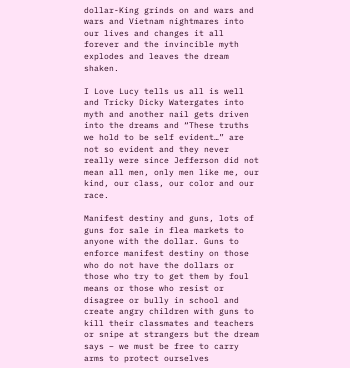dollar-King grinds on and wars and wars and Vietnam nightmares into our lives and changes it all forever and the invincible myth explodes and leaves the dream shaken.

I Love Lucy tells us all is well and Tricky Dicky Watergates into myth and another nail gets driven into the dreams and “These truths we hold to be self evident…” are not so evident and they never really were since Jefferson did not mean all men, only men like me, our kind, our class, our color and our race.

Manifest destiny and guns, lots of guns for sale in flea markets to anyone with the dollar. Guns to enforce manifest destiny on those who do not have the dollars or those who try to get them by foul means or those who resist or disagree or bully in school and create angry children with guns to kill their classmates and teachers or snipe at strangers but the dream says – we must be free to carry arms to protect ourselves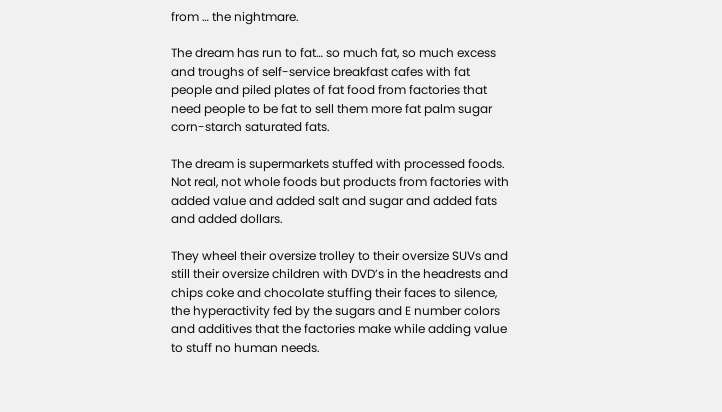from … the nightmare.

The dream has run to fat… so much fat, so much excess and troughs of self-service breakfast cafes with fat people and piled plates of fat food from factories that need people to be fat to sell them more fat palm sugar corn-starch saturated fats.

The dream is supermarkets stuffed with processed foods. Not real, not whole foods but products from factories with added value and added salt and sugar and added fats and added dollars.

They wheel their oversize trolley to their oversize SUVs and still their oversize children with DVD’s in the headrests and chips coke and chocolate stuffing their faces to silence, the hyperactivity fed by the sugars and E number colors and additives that the factories make while adding value to stuff no human needs.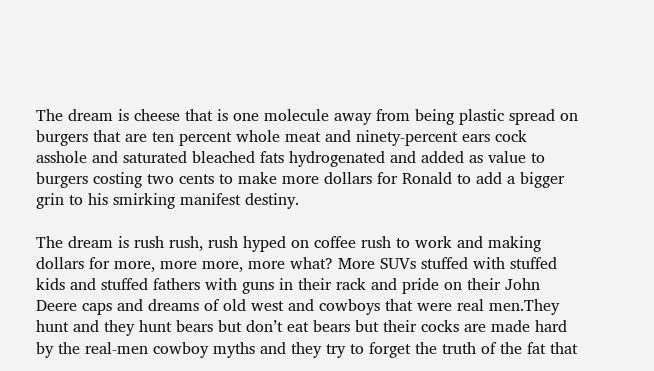The dream is cheese that is one molecule away from being plastic spread on burgers that are ten percent whole meat and ninety-percent ears cock asshole and saturated bleached fats hydrogenated and added as value to burgers costing two cents to make more dollars for Ronald to add a bigger grin to his smirking manifest destiny.

The dream is rush rush, rush hyped on coffee rush to work and making dollars for more, more more, more what? More SUVs stuffed with stuffed kids and stuffed fathers with guns in their rack and pride on their John Deere caps and dreams of old west and cowboys that were real men.They hunt and they hunt bears but don’t eat bears but their cocks are made hard by the real-men cowboy myths and they try to forget the truth of the fat that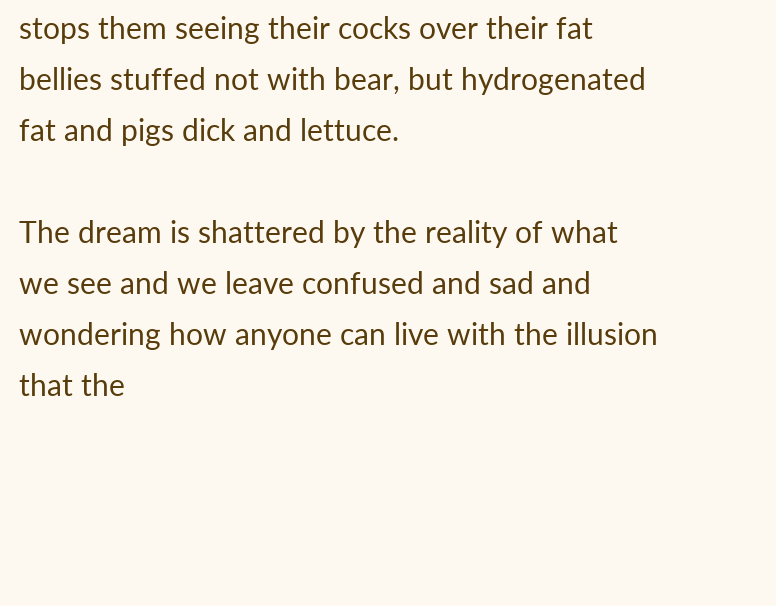stops them seeing their cocks over their fat bellies stuffed not with bear, but hydrogenated fat and pigs dick and lettuce.

The dream is shattered by the reality of what we see and we leave confused and sad and wondering how anyone can live with the illusion that the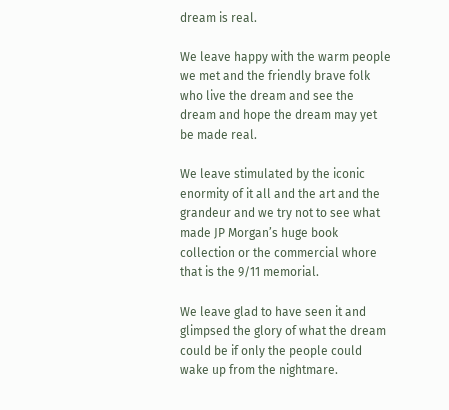dream is real.

We leave happy with the warm people we met and the friendly brave folk who live the dream and see the dream and hope the dream may yet be made real.

We leave stimulated by the iconic enormity of it all and the art and the grandeur and we try not to see what made JP Morgan’s huge book collection or the commercial whore that is the 9/11 memorial.

We leave glad to have seen it and glimpsed the glory of what the dream could be if only the people could wake up from the nightmare.